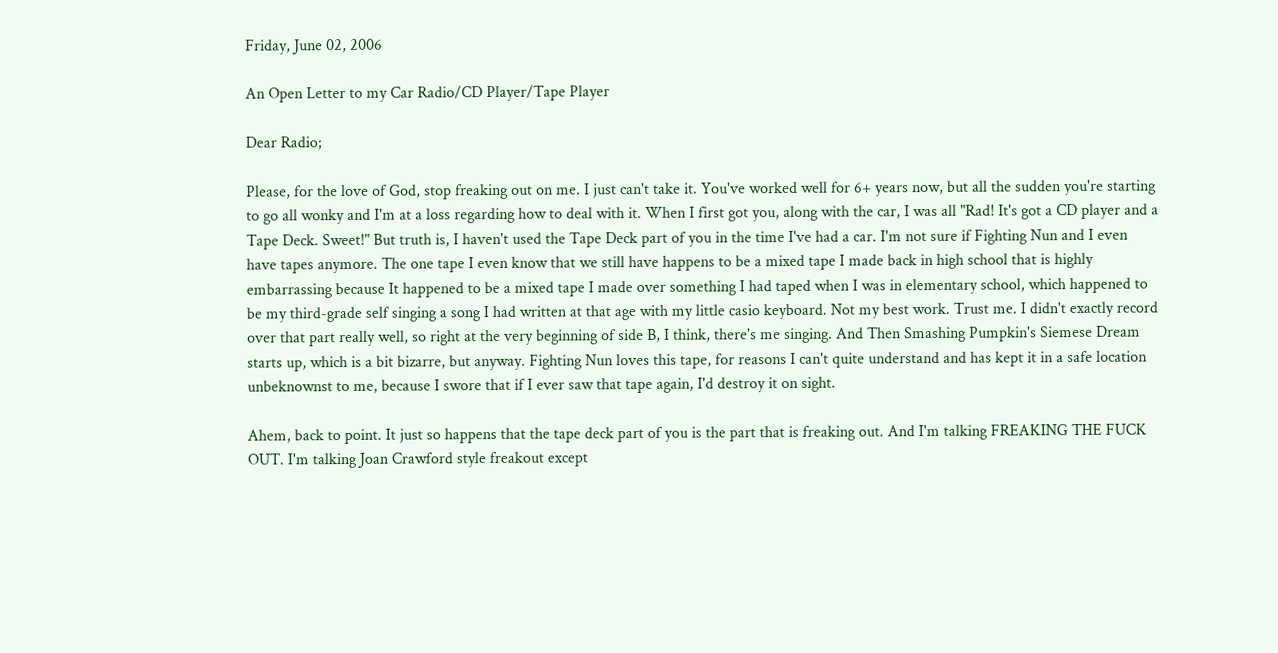Friday, June 02, 2006

An Open Letter to my Car Radio/CD Player/Tape Player

Dear Radio;

Please, for the love of God, stop freaking out on me. I just can't take it. You've worked well for 6+ years now, but all the sudden you're starting to go all wonky and I'm at a loss regarding how to deal with it. When I first got you, along with the car, I was all "Rad! It's got a CD player and a Tape Deck. Sweet!" But truth is, I haven't used the Tape Deck part of you in the time I've had a car. I'm not sure if Fighting Nun and I even have tapes anymore. The one tape I even know that we still have happens to be a mixed tape I made back in high school that is highly embarrassing because It happened to be a mixed tape I made over something I had taped when I was in elementary school, which happened to be my third-grade self singing a song I had written at that age with my little casio keyboard. Not my best work. Trust me. I didn't exactly record over that part really well, so right at the very beginning of side B, I think, there's me singing. And Then Smashing Pumpkin's Siemese Dream starts up, which is a bit bizarre, but anyway. Fighting Nun loves this tape, for reasons I can't quite understand and has kept it in a safe location unbeknownst to me, because I swore that if I ever saw that tape again, I'd destroy it on sight.

Ahem, back to point. It just so happens that the tape deck part of you is the part that is freaking out. And I'm talking FREAKING THE FUCK OUT. I'm talking Joan Crawford style freakout except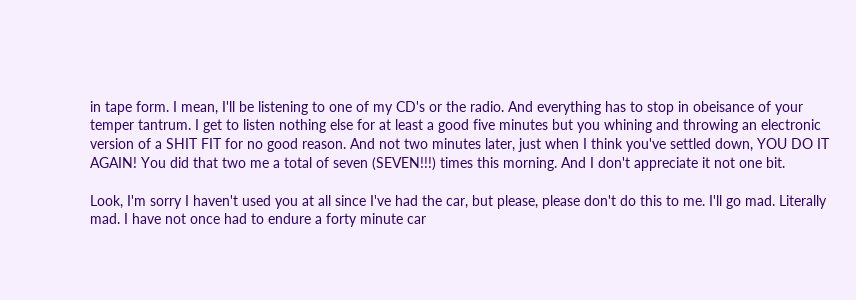in tape form. I mean, I'll be listening to one of my CD's or the radio. And everything has to stop in obeisance of your temper tantrum. I get to listen nothing else for at least a good five minutes but you whining and throwing an electronic version of a SHIT FIT for no good reason. And not two minutes later, just when I think you've settled down, YOU DO IT AGAIN! You did that two me a total of seven (SEVEN!!!) times this morning. And I don't appreciate it not one bit.

Look, I'm sorry I haven't used you at all since I've had the car, but please, please don't do this to me. I'll go mad. Literally mad. I have not once had to endure a forty minute car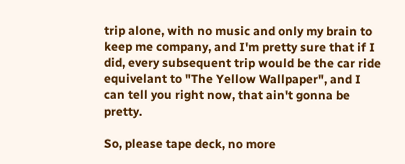trip alone, with no music and only my brain to keep me company, and I'm pretty sure that if I did, every subsequent trip would be the car ride equivelant to "The Yellow Wallpaper", and I can tell you right now, that ain't gonna be pretty.

So, please tape deck, no more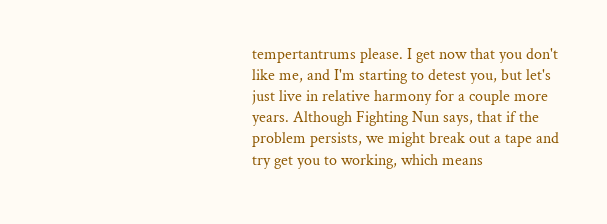tempertantrums please. I get now that you don't like me, and I'm starting to detest you, but let's just live in relative harmony for a couple more years. Although Fighting Nun says, that if the problem persists, we might break out a tape and try get you to working, which means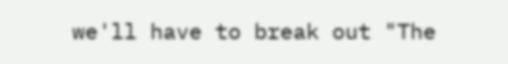we'll have to break out "The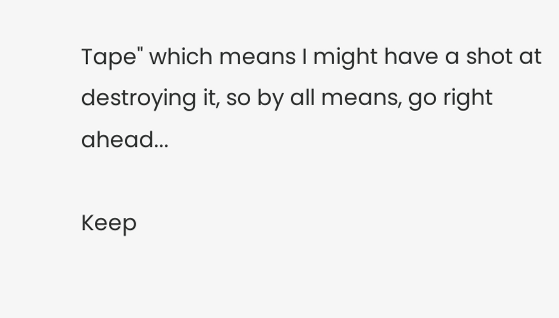Tape" which means I might have a shot at destroying it, so by all means, go right ahead...

Keep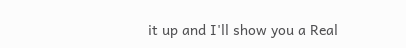it up and I'll show you a Real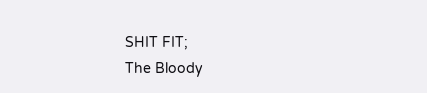SHIT FIT;
The Bloody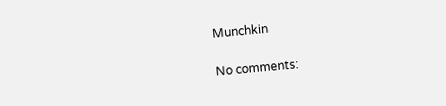Munchkin

No comments: